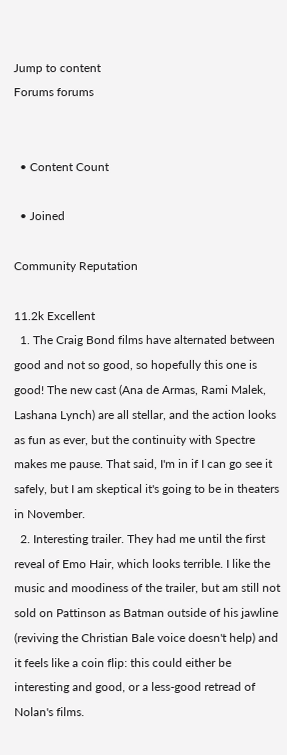Jump to content
Forums forums


  • Content Count

  • Joined

Community Reputation

11.2k Excellent
  1. The Craig Bond films have alternated between good and not so good, so hopefully this one is good! The new cast (Ana de Armas, Rami Malek, Lashana Lynch) are all stellar, and the action looks as fun as ever, but the continuity with Spectre makes me pause. That said, I'm in if I can go see it safely, but I am skeptical it's going to be in theaters in November.
  2. Interesting trailer. They had me until the first reveal of Emo Hair, which looks terrible. I like the music and moodiness of the trailer, but am still not sold on Pattinson as Batman outside of his jawline (reviving the Christian Bale voice doesn't help) and it feels like a coin flip: this could either be interesting and good, or a less-good retread of Nolan's films.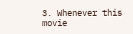3. Whenever this movie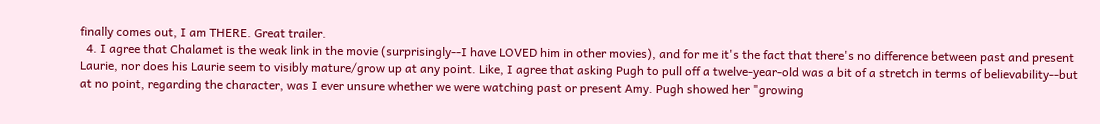finally comes out, I am THERE. Great trailer.
  4. I agree that Chalamet is the weak link in the movie (surprisingly--I have LOVED him in other movies), and for me it's the fact that there's no difference between past and present Laurie, nor does his Laurie seem to visibly mature/grow up at any point. Like, I agree that asking Pugh to pull off a twelve-year-old was a bit of a stretch in terms of believability--but at no point, regarding the character, was I ever unsure whether we were watching past or present Amy. Pugh showed her "growing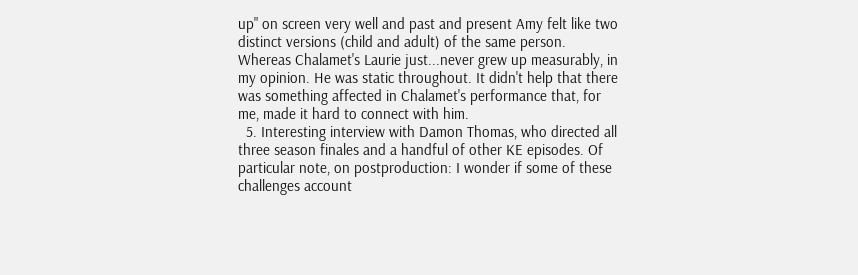up" on screen very well and past and present Amy felt like two distinct versions (child and adult) of the same person. Whereas Chalamet's Laurie just...never grew up measurably, in my opinion. He was static throughout. It didn't help that there was something affected in Chalamet's performance that, for me, made it hard to connect with him.
  5. Interesting interview with Damon Thomas, who directed all three season finales and a handful of other KE episodes. Of particular note, on postproduction: I wonder if some of these challenges account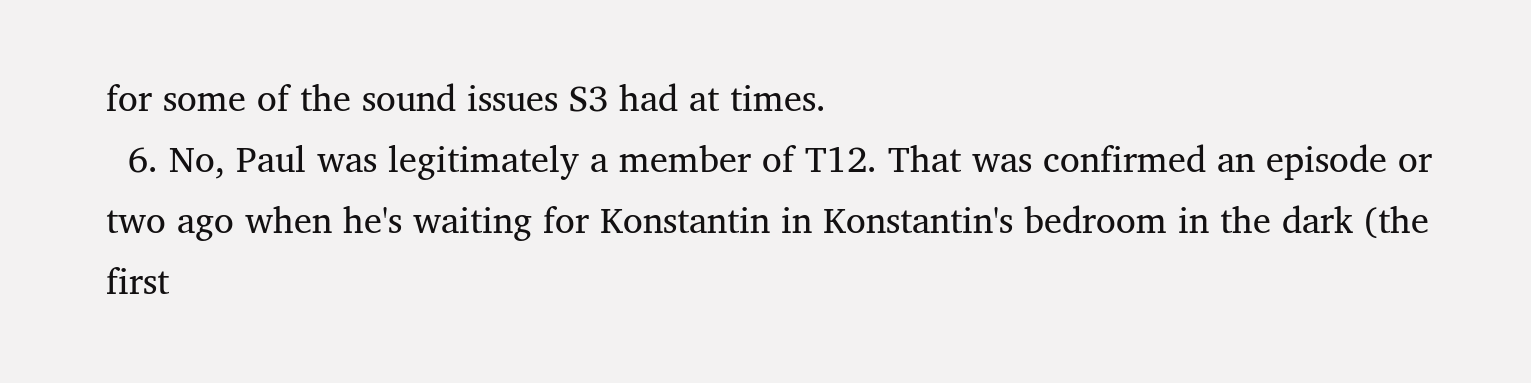for some of the sound issues S3 had at times.
  6. No, Paul was legitimately a member of T12. That was confirmed an episode or two ago when he's waiting for Konstantin in Konstantin's bedroom in the dark (the first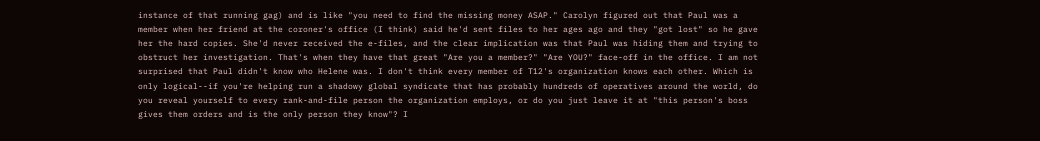instance of that running gag) and is like "you need to find the missing money ASAP." Carolyn figured out that Paul was a member when her friend at the coroner's office (I think) said he'd sent files to her ages ago and they "got lost" so he gave her the hard copies. She'd never received the e-files, and the clear implication was that Paul was hiding them and trying to obstruct her investigation. That's when they have that great "Are you a member?" "Are YOU?" face-off in the office. I am not surprised that Paul didn't know who Helene was. I don't think every member of T12's organization knows each other. Which is only logical--if you're helping run a shadowy global syndicate that has probably hundreds of operatives around the world, do you reveal yourself to every rank-and-file person the organization employs, or do you just leave it at "this person's boss gives them orders and is the only person they know"? I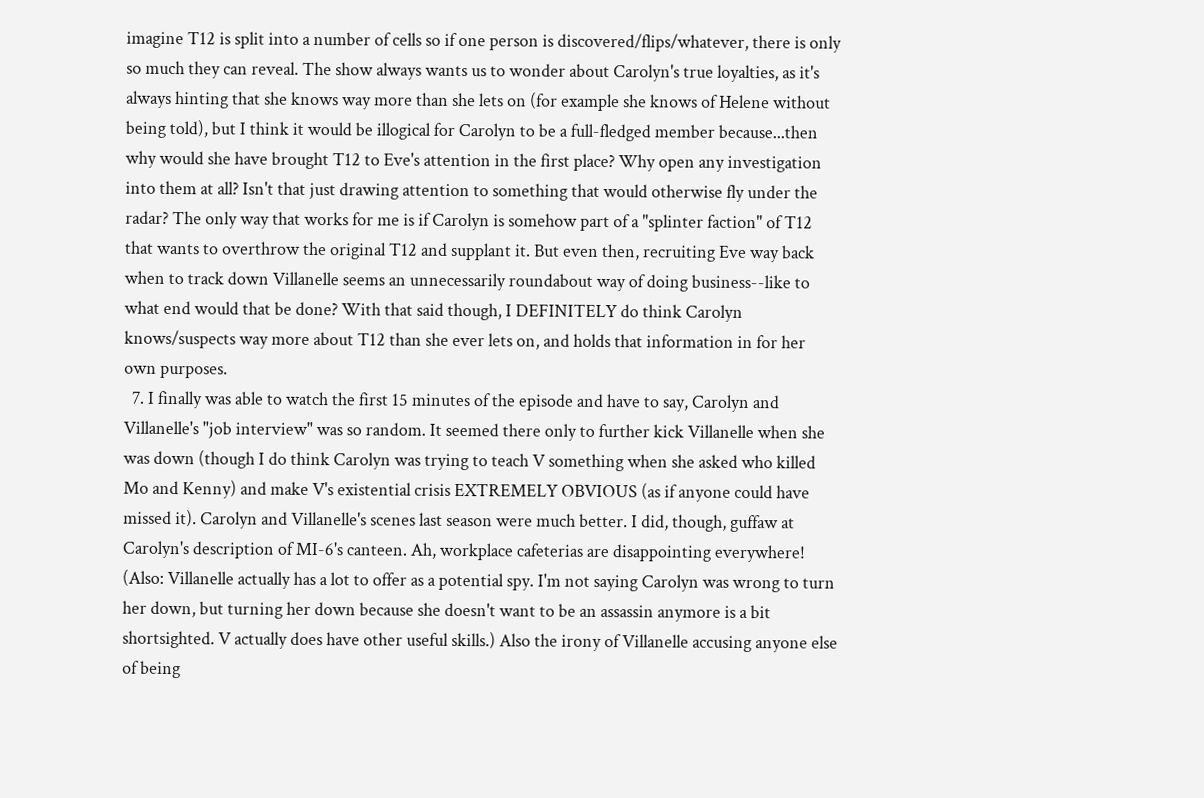imagine T12 is split into a number of cells so if one person is discovered/flips/whatever, there is only so much they can reveal. The show always wants us to wonder about Carolyn's true loyalties, as it's always hinting that she knows way more than she lets on (for example she knows of Helene without being told), but I think it would be illogical for Carolyn to be a full-fledged member because...then why would she have brought T12 to Eve's attention in the first place? Why open any investigation into them at all? Isn't that just drawing attention to something that would otherwise fly under the radar? The only way that works for me is if Carolyn is somehow part of a "splinter faction" of T12 that wants to overthrow the original T12 and supplant it. But even then, recruiting Eve way back when to track down Villanelle seems an unnecessarily roundabout way of doing business--like to what end would that be done? With that said though, I DEFINITELY do think Carolyn knows/suspects way more about T12 than she ever lets on, and holds that information in for her own purposes.
  7. I finally was able to watch the first 15 minutes of the episode and have to say, Carolyn and Villanelle's "job interview" was so random. It seemed there only to further kick Villanelle when she was down (though I do think Carolyn was trying to teach V something when she asked who killed Mo and Kenny) and make V's existential crisis EXTREMELY OBVIOUS (as if anyone could have missed it). Carolyn and Villanelle's scenes last season were much better. I did, though, guffaw at Carolyn's description of MI-6's canteen. Ah, workplace cafeterias are disappointing everywhere! (Also: Villanelle actually has a lot to offer as a potential spy. I'm not saying Carolyn was wrong to turn her down, but turning her down because she doesn't want to be an assassin anymore is a bit shortsighted. V actually does have other useful skills.) Also the irony of Villanelle accusing anyone else of being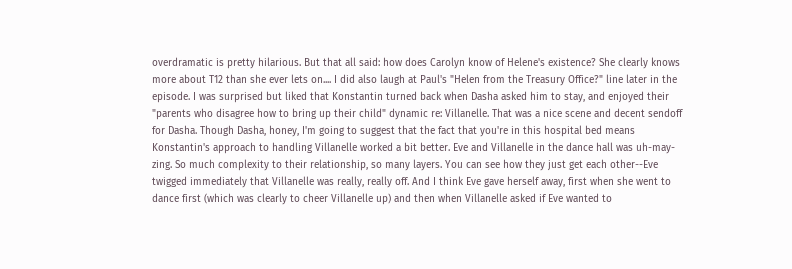overdramatic is pretty hilarious. But that all said: how does Carolyn know of Helene's existence? She clearly knows more about T12 than she ever lets on.... I did also laugh at Paul's "Helen from the Treasury Office?" line later in the episode. I was surprised but liked that Konstantin turned back when Dasha asked him to stay, and enjoyed their "parents who disagree how to bring up their child" dynamic re: Villanelle. That was a nice scene and decent sendoff for Dasha. Though Dasha, honey, I'm going to suggest that the fact that you're in this hospital bed means Konstantin's approach to handling Villanelle worked a bit better. Eve and Villanelle in the dance hall was uh-may-zing. So much complexity to their relationship, so many layers. You can see how they just get each other--Eve twigged immediately that Villanelle was really, really off. And I think Eve gave herself away, first when she went to dance first (which was clearly to cheer Villanelle up) and then when Villanelle asked if Eve wanted to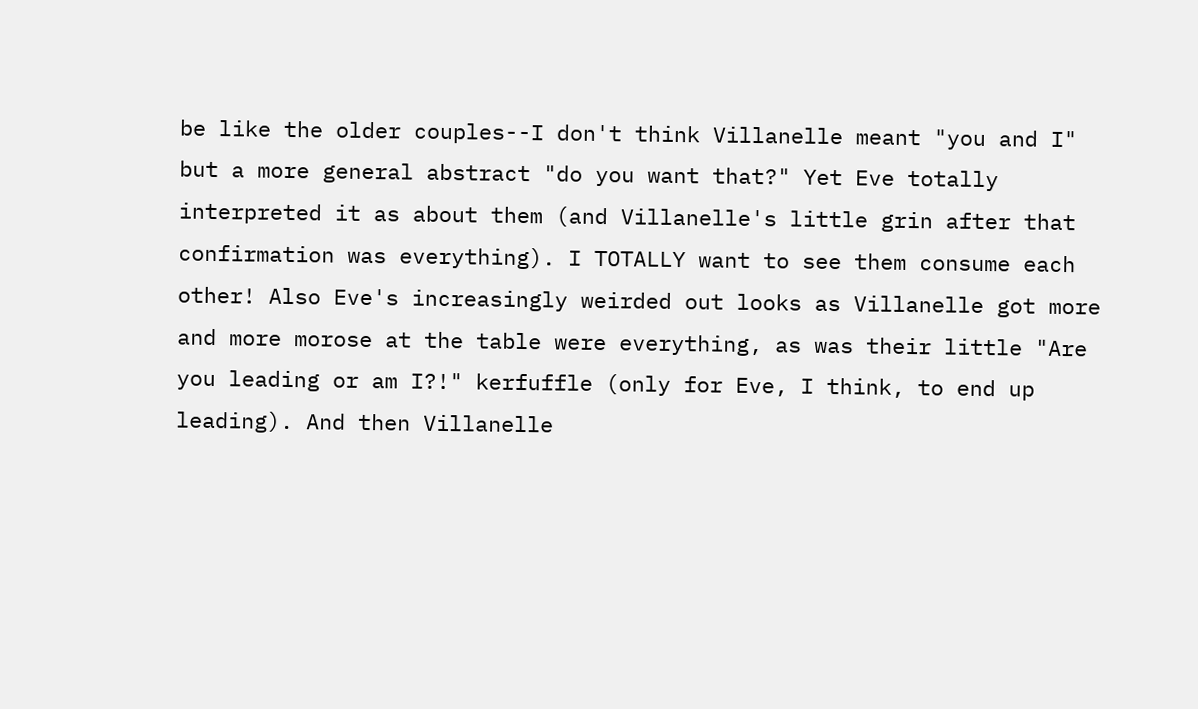be like the older couples--I don't think Villanelle meant "you and I" but a more general abstract "do you want that?" Yet Eve totally interpreted it as about them (and Villanelle's little grin after that confirmation was everything). I TOTALLY want to see them consume each other! Also Eve's increasingly weirded out looks as Villanelle got more and more morose at the table were everything, as was their little "Are you leading or am I?!" kerfuffle (only for Eve, I think, to end up leading). And then Villanelle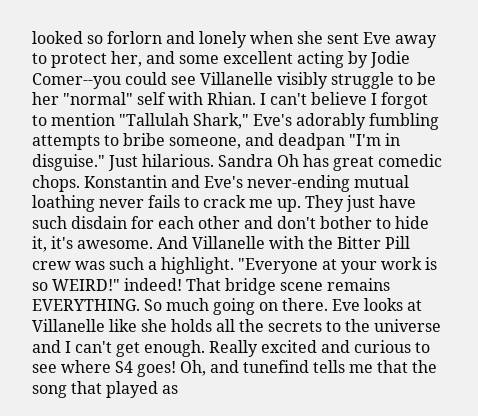looked so forlorn and lonely when she sent Eve away to protect her, and some excellent acting by Jodie Comer--you could see Villanelle visibly struggle to be her "normal" self with Rhian. I can't believe I forgot to mention "Tallulah Shark," Eve's adorably fumbling attempts to bribe someone, and deadpan "I'm in disguise." Just hilarious. Sandra Oh has great comedic chops. Konstantin and Eve's never-ending mutual loathing never fails to crack me up. They just have such disdain for each other and don't bother to hide it, it's awesome. And Villanelle with the Bitter Pill crew was such a highlight. "Everyone at your work is so WEIRD!" indeed! That bridge scene remains EVERYTHING. So much going on there. Eve looks at Villanelle like she holds all the secrets to the universe and I can't get enough. Really excited and curious to see where S4 goes! Oh, and tunefind tells me that the song that played as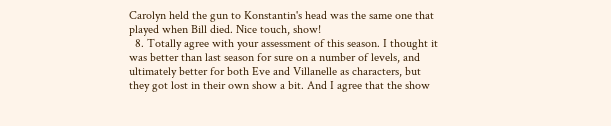Carolyn held the gun to Konstantin's head was the same one that played when Bill died. Nice touch, show!
  8. Totally agree with your assessment of this season. I thought it was better than last season for sure on a number of levels, and ultimately better for both Eve and Villanelle as characters, but they got lost in their own show a bit. And I agree that the show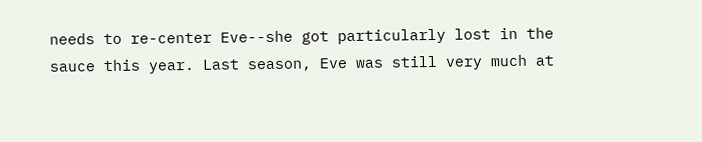needs to re-center Eve--she got particularly lost in the sauce this year. Last season, Eve was still very much at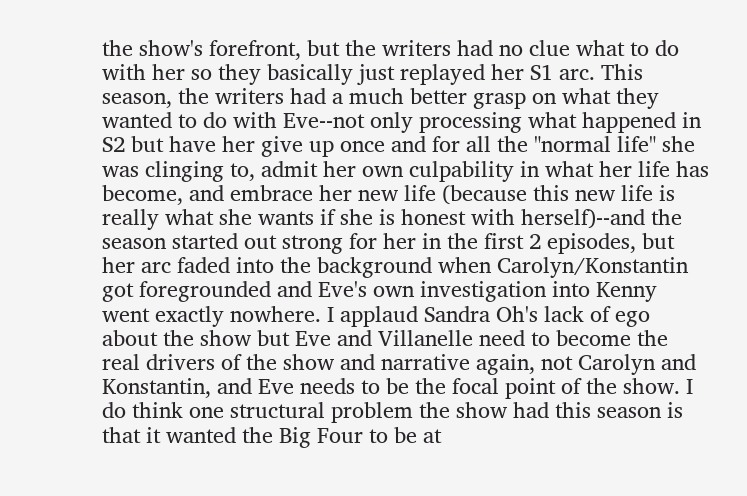the show's forefront, but the writers had no clue what to do with her so they basically just replayed her S1 arc. This season, the writers had a much better grasp on what they wanted to do with Eve--not only processing what happened in S2 but have her give up once and for all the "normal life" she was clinging to, admit her own culpability in what her life has become, and embrace her new life (because this new life is really what she wants if she is honest with herself)--and the season started out strong for her in the first 2 episodes, but her arc faded into the background when Carolyn/Konstantin got foregrounded and Eve's own investigation into Kenny went exactly nowhere. I applaud Sandra Oh's lack of ego about the show but Eve and Villanelle need to become the real drivers of the show and narrative again, not Carolyn and Konstantin, and Eve needs to be the focal point of the show. I do think one structural problem the show had this season is that it wanted the Big Four to be at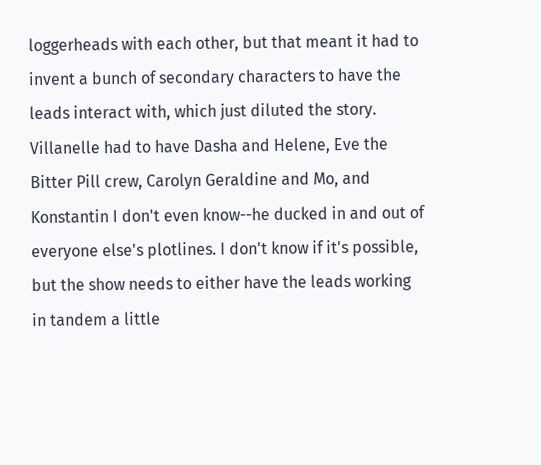loggerheads with each other, but that meant it had to invent a bunch of secondary characters to have the leads interact with, which just diluted the story. Villanelle had to have Dasha and Helene, Eve the Bitter Pill crew, Carolyn Geraldine and Mo, and Konstantin I don't even know--he ducked in and out of everyone else's plotlines. I don't know if it's possible, but the show needs to either have the leads working in tandem a little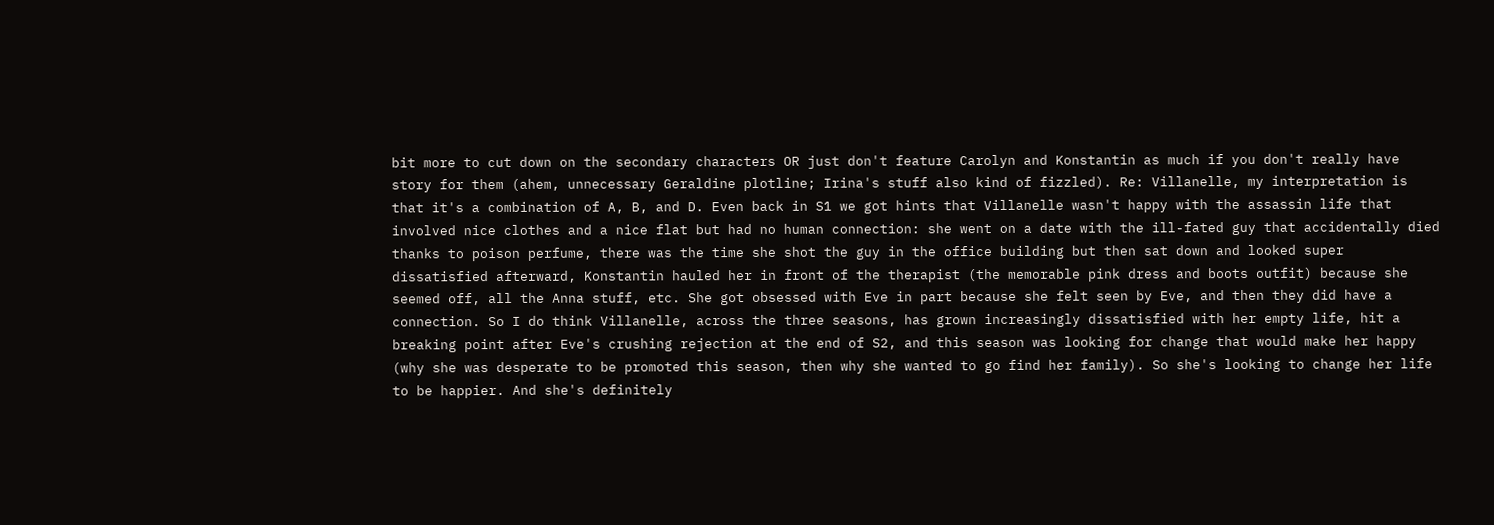bit more to cut down on the secondary characters OR just don't feature Carolyn and Konstantin as much if you don't really have story for them (ahem, unnecessary Geraldine plotline; Irina's stuff also kind of fizzled). Re: Villanelle, my interpretation is that it's a combination of A, B, and D. Even back in S1 we got hints that Villanelle wasn't happy with the assassin life that involved nice clothes and a nice flat but had no human connection: she went on a date with the ill-fated guy that accidentally died thanks to poison perfume, there was the time she shot the guy in the office building but then sat down and looked super dissatisfied afterward, Konstantin hauled her in front of the therapist (the memorable pink dress and boots outfit) because she seemed off, all the Anna stuff, etc. She got obsessed with Eve in part because she felt seen by Eve, and then they did have a connection. So I do think Villanelle, across the three seasons, has grown increasingly dissatisfied with her empty life, hit a breaking point after Eve's crushing rejection at the end of S2, and this season was looking for change that would make her happy (why she was desperate to be promoted this season, then why she wanted to go find her family). So she's looking to change her life to be happier. And she's definitely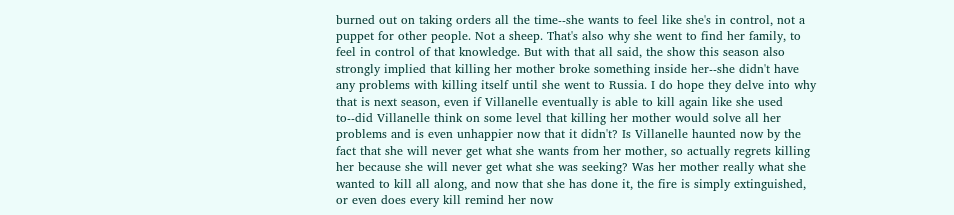burned out on taking orders all the time--she wants to feel like she's in control, not a puppet for other people. Not a sheep. That's also why she went to find her family, to feel in control of that knowledge. But with that all said, the show this season also strongly implied that killing her mother broke something inside her--she didn't have any problems with killing itself until she went to Russia. I do hope they delve into why that is next season, even if Villanelle eventually is able to kill again like she used to--did Villanelle think on some level that killing her mother would solve all her problems and is even unhappier now that it didn't? Is Villanelle haunted now by the fact that she will never get what she wants from her mother, so actually regrets killing her because she will never get what she was seeking? Was her mother really what she wanted to kill all along, and now that she has done it, the fire is simply extinguished, or even does every kill remind her now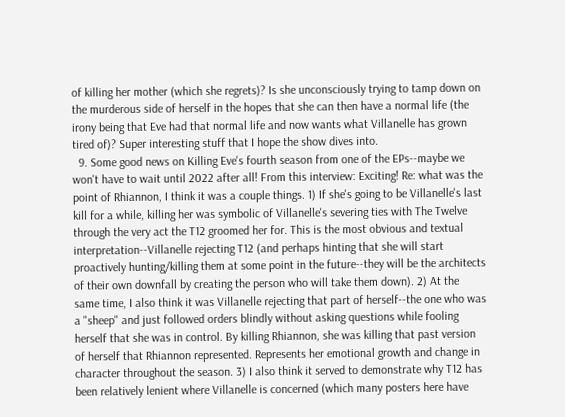of killing her mother (which she regrets)? Is she unconsciously trying to tamp down on the murderous side of herself in the hopes that she can then have a normal life (the irony being that Eve had that normal life and now wants what Villanelle has grown tired of)? Super interesting stuff that I hope the show dives into.
  9. Some good news on Killing Eve's fourth season from one of the EPs--maybe we won't have to wait until 2022 after all! From this interview: Exciting! Re: what was the point of Rhiannon, I think it was a couple things. 1) If she's going to be Villanelle's last kill for a while, killing her was symbolic of Villanelle's severing ties with The Twelve through the very act the T12 groomed her for. This is the most obvious and textual interpretation--Villanelle rejecting T12 (and perhaps hinting that she will start proactively hunting/killing them at some point in the future--they will be the architects of their own downfall by creating the person who will take them down). 2) At the same time, I also think it was Villanelle rejecting that part of herself--the one who was a "sheep" and just followed orders blindly without asking questions while fooling herself that she was in control. By killing Rhiannon, she was killing that past version of herself that Rhiannon represented. Represents her emotional growth and change in character throughout the season. 3) I also think it served to demonstrate why T12 has been relatively lenient where Villanelle is concerned (which many posters here have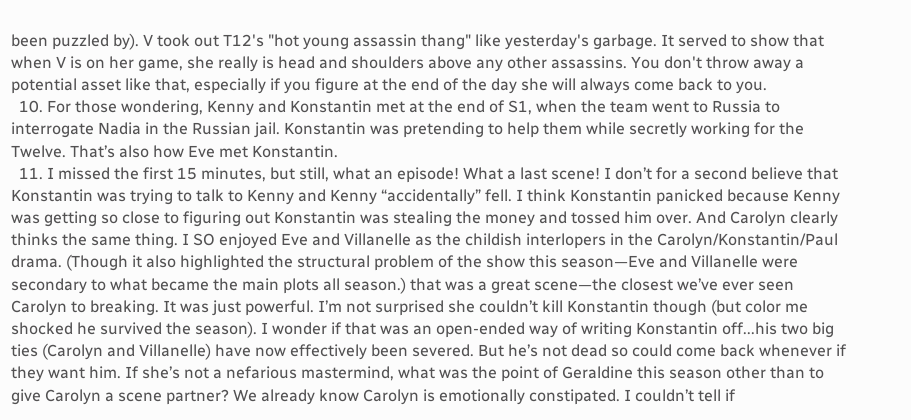been puzzled by). V took out T12's "hot young assassin thang" like yesterday's garbage. It served to show that when V is on her game, she really is head and shoulders above any other assassins. You don't throw away a potential asset like that, especially if you figure at the end of the day she will always come back to you.
  10. For those wondering, Kenny and Konstantin met at the end of S1, when the team went to Russia to interrogate Nadia in the Russian jail. Konstantin was pretending to help them while secretly working for the Twelve. That’s also how Eve met Konstantin.
  11. I missed the first 15 minutes, but still, what an episode! What a last scene! I don’t for a second believe that Konstantin was trying to talk to Kenny and Kenny “accidentally” fell. I think Konstantin panicked because Kenny was getting so close to figuring out Konstantin was stealing the money and tossed him over. And Carolyn clearly thinks the same thing. I SO enjoyed Eve and Villanelle as the childish interlopers in the Carolyn/Konstantin/Paul drama. (Though it also highlighted the structural problem of the show this season—Eve and Villanelle were secondary to what became the main plots all season.) that was a great scene—the closest we’ve ever seen Carolyn to breaking. It was just powerful. I’m not surprised she couldn’t kill Konstantin though (but color me shocked he survived the season). I wonder if that was an open-ended way of writing Konstantin off...his two big ties (Carolyn and Villanelle) have now effectively been severed. But he’s not dead so could come back whenever if they want him. If she’s not a nefarious mastermind, what was the point of Geraldine this season other than to give Carolyn a scene partner? We already know Carolyn is emotionally constipated. I couldn’t tell if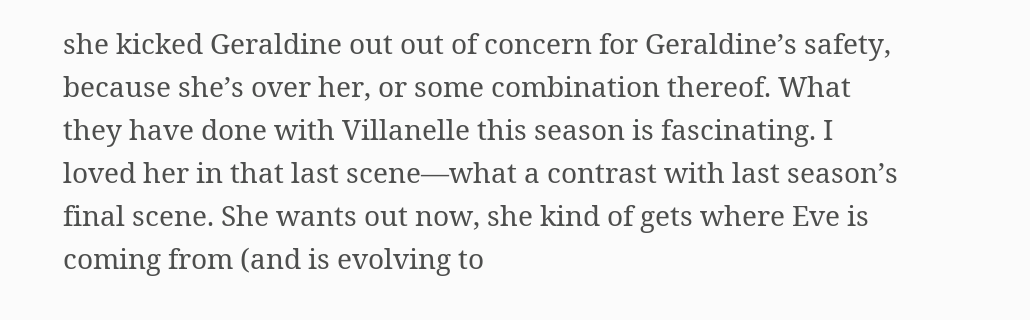she kicked Geraldine out out of concern for Geraldine’s safety, because she’s over her, or some combination thereof. What they have done with Villanelle this season is fascinating. I loved her in that last scene—what a contrast with last season’s final scene. She wants out now, she kind of gets where Eve is coming from (and is evolving to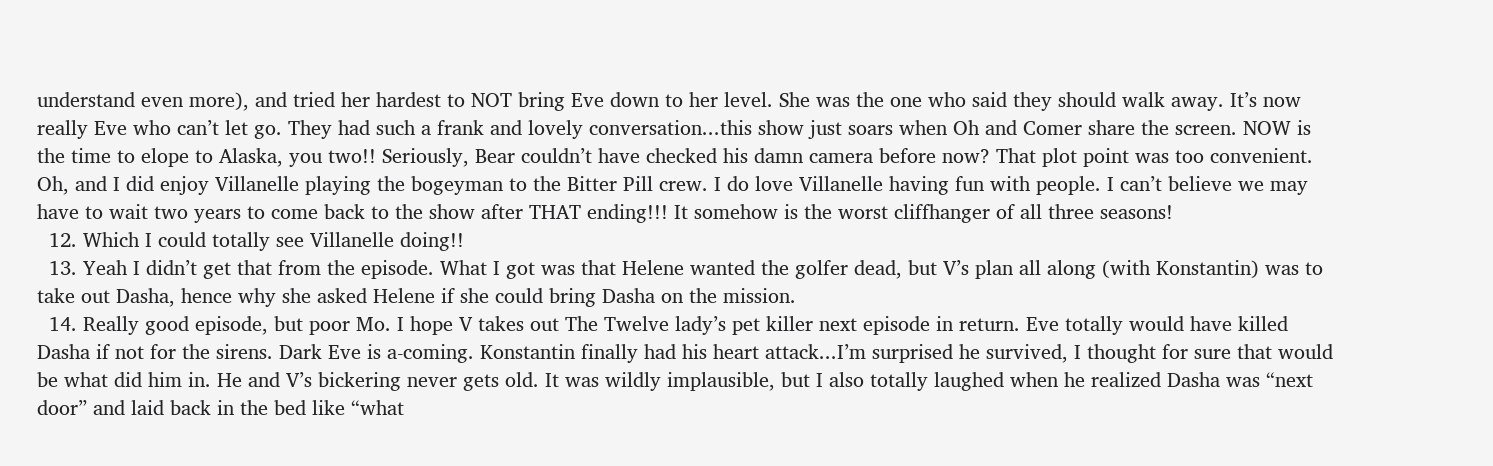understand even more), and tried her hardest to NOT bring Eve down to her level. She was the one who said they should walk away. It’s now really Eve who can’t let go. They had such a frank and lovely conversation...this show just soars when Oh and Comer share the screen. NOW is the time to elope to Alaska, you two!! Seriously, Bear couldn’t have checked his damn camera before now? That plot point was too convenient. Oh, and I did enjoy Villanelle playing the bogeyman to the Bitter Pill crew. I do love Villanelle having fun with people. I can’t believe we may have to wait two years to come back to the show after THAT ending!!! It somehow is the worst cliffhanger of all three seasons!
  12. Which I could totally see Villanelle doing!!
  13. Yeah I didn’t get that from the episode. What I got was that Helene wanted the golfer dead, but V’s plan all along (with Konstantin) was to take out Dasha, hence why she asked Helene if she could bring Dasha on the mission.
  14. Really good episode, but poor Mo. I hope V takes out The Twelve lady’s pet killer next episode in return. Eve totally would have killed Dasha if not for the sirens. Dark Eve is a-coming. Konstantin finally had his heart attack...I’m surprised he survived, I thought for sure that would be what did him in. He and V’s bickering never gets old. It was wildly implausible, but I also totally laughed when he realized Dasha was “next door” and laid back in the bed like “what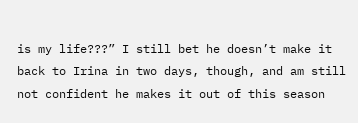is my life???” I still bet he doesn’t make it back to Irina in two days, though, and am still not confident he makes it out of this season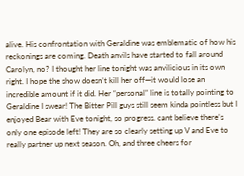alive. His confrontation with Geraldine was emblematic of how his reckonings are coming. Death anvils have started to fall around Carolyn, no? I thought her line tonight was anvilicious in its own right. I hope the show doesn’t kill her off—it would lose an incredible amount if it did. Her “personal” line is totally pointing to Geraldine I swear! The Bitter Pill guys still seem kinda pointless but I enjoyed Bear with Eve tonight, so progress. cant believe there’s only one episode left! They are so clearly setting up V and Eve to really partner up next season. Oh, and three cheers for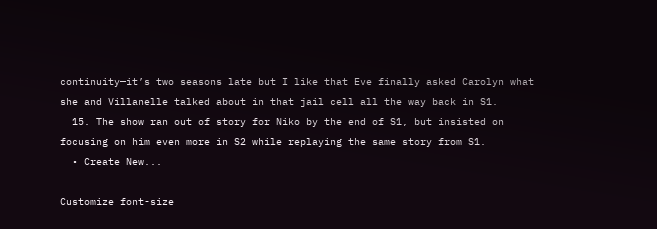continuity—it’s two seasons late but I like that Eve finally asked Carolyn what she and Villanelle talked about in that jail cell all the way back in S1.
  15. The show ran out of story for Niko by the end of S1, but insisted on focusing on him even more in S2 while replaying the same story from S1.
  • Create New...

Customize font-size